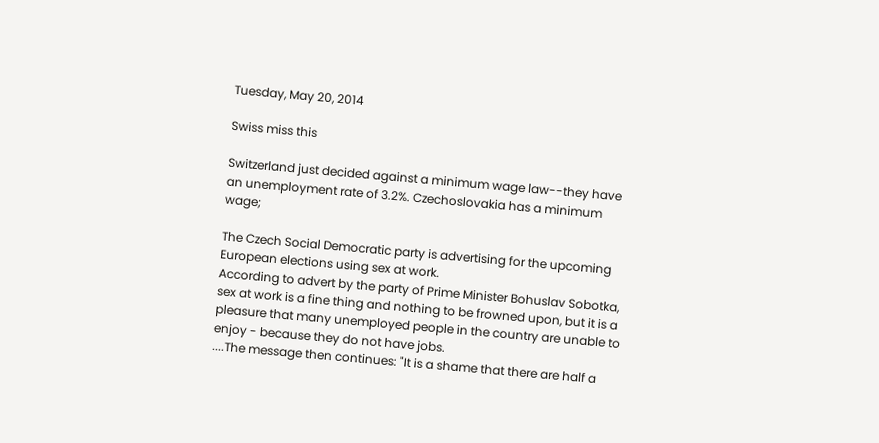Tuesday, May 20, 2014

Swiss miss this

Switzerland just decided against a minimum wage law--they have an unemployment rate of 3.2%. Czechoslovakia has a minimum wage;

The Czech Social Democratic party is advertising for the upcoming European elections using sex at work.
According to advert by the party of Prime Minister Bohuslav Sobotka, sex at work is a fine thing and nothing to be frowned upon, but it is a pleasure that many unemployed people in the country are unable to enjoy - because they do not have jobs.
....The message then continues: "It is a shame that there are half a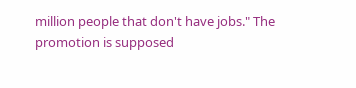million people that don't have jobs." The promotion is supposed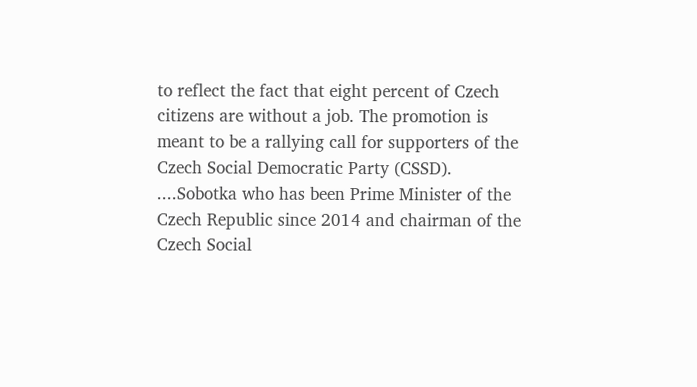to reflect the fact that eight percent of Czech citizens are without a job. The promotion is meant to be a rallying call for supporters of the Czech Social Democratic Party (CSSD).
....Sobotka who has been Prime Minister of the Czech Republic since 2014 and chairman of the Czech Social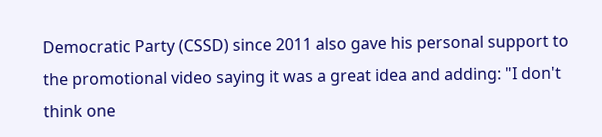Democratic Party (CSSD) since 2011 also gave his personal support to the promotional video saying it was a great idea and adding: "I don't think one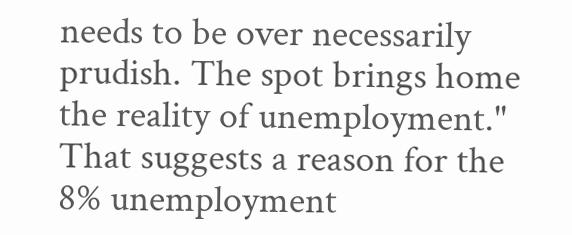needs to be over necessarily prudish. The spot brings home the reality of unemployment."
That suggests a reason for the 8% unemployment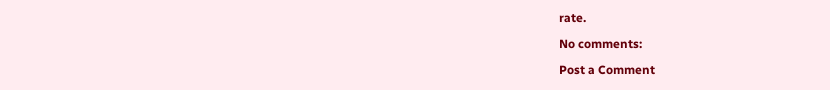rate.

No comments:

Post a Comment